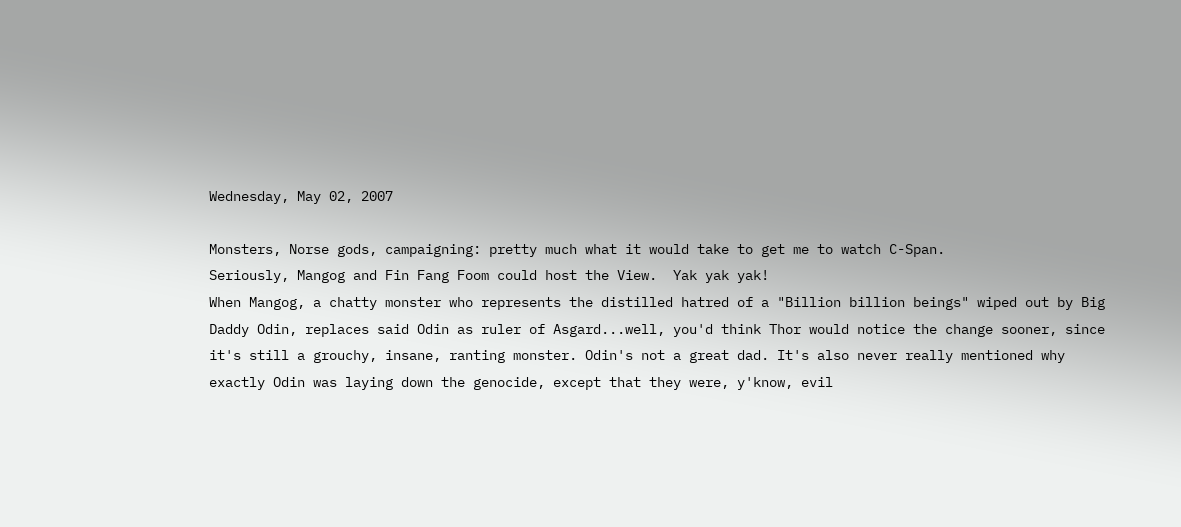Wednesday, May 02, 2007

Monsters, Norse gods, campaigning: pretty much what it would take to get me to watch C-Span.
Seriously, Mangog and Fin Fang Foom could host the View.  Yak yak yak!
When Mangog, a chatty monster who represents the distilled hatred of a "Billion billion beings" wiped out by Big Daddy Odin, replaces said Odin as ruler of Asgard...well, you'd think Thor would notice the change sooner, since it's still a grouchy, insane, ranting monster. Odin's not a great dad. It's also never really mentioned why exactly Odin was laying down the genocide, except that they were, y'know, evil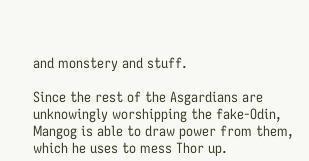and monstery and stuff.

Since the rest of the Asgardians are unknowingly worshipping the fake-Odin, Mangog is able to draw power from them, which he uses to mess Thor up.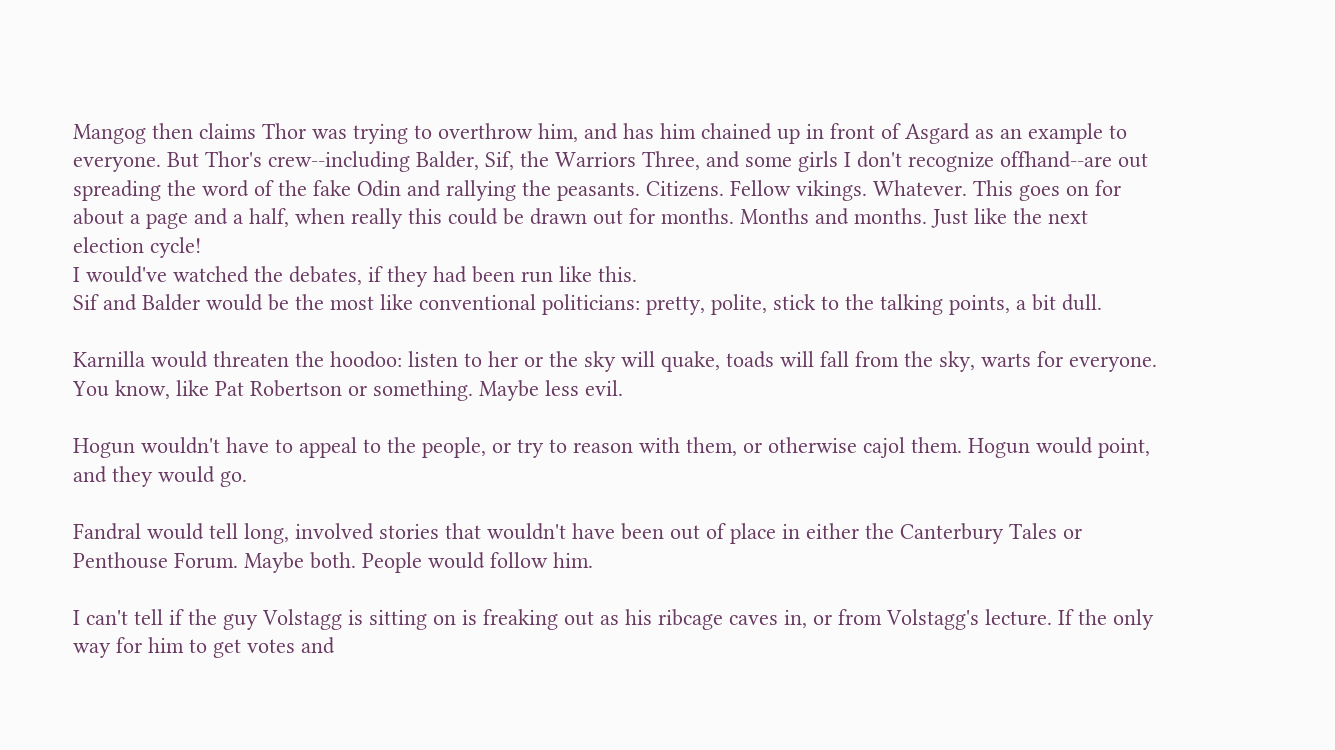Mangog then claims Thor was trying to overthrow him, and has him chained up in front of Asgard as an example to everyone. But Thor's crew--including Balder, Sif, the Warriors Three, and some girls I don't recognize offhand--are out spreading the word of the fake Odin and rallying the peasants. Citizens. Fellow vikings. Whatever. This goes on for about a page and a half, when really this could be drawn out for months. Months and months. Just like the next election cycle!
I would've watched the debates, if they had been run like this.
Sif and Balder would be the most like conventional politicians: pretty, polite, stick to the talking points, a bit dull.

Karnilla would threaten the hoodoo: listen to her or the sky will quake, toads will fall from the sky, warts for everyone. You know, like Pat Robertson or something. Maybe less evil.

Hogun wouldn't have to appeal to the people, or try to reason with them, or otherwise cajol them. Hogun would point, and they would go.

Fandral would tell long, involved stories that wouldn't have been out of place in either the Canterbury Tales or Penthouse Forum. Maybe both. People would follow him.

I can't tell if the guy Volstagg is sitting on is freaking out as his ribcage caves in, or from Volstagg's lecture. If the only way for him to get votes and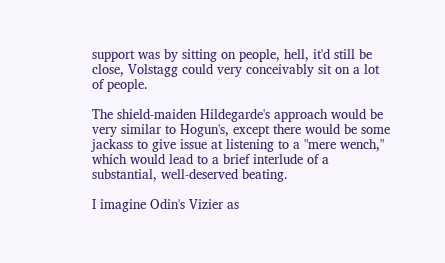support was by sitting on people, hell, it'd still be close, Volstagg could very conceivably sit on a lot of people.

The shield-maiden Hildegarde's approach would be very similar to Hogun's, except there would be some jackass to give issue at listening to a "mere wench," which would lead to a brief interlude of a substantial, well-deserved beating.

I imagine Odin's Vizier as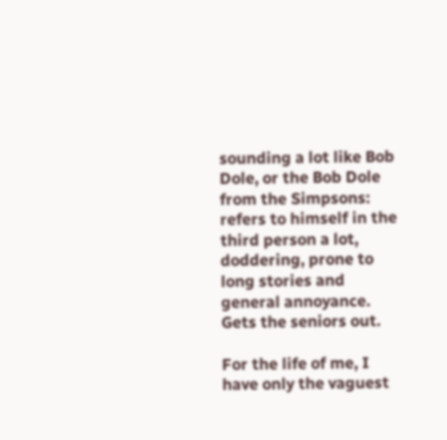sounding a lot like Bob Dole, or the Bob Dole from the Simpsons: refers to himself in the third person a lot, doddering, prone to long stories and general annoyance. Gets the seniors out.

For the life of me, I have only the vaguest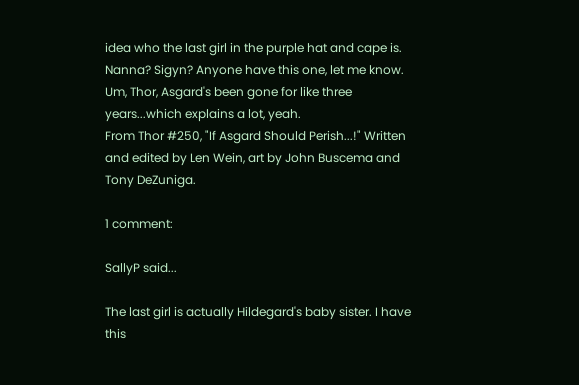idea who the last girl in the purple hat and cape is. Nanna? Sigyn? Anyone have this one, let me know.
Um, Thor, Asgard's been gone for like three years...which explains a lot, yeah.
From Thor #250, "If Asgard Should Perish...!" Written and edited by Len Wein, art by John Buscema and Tony DeZuniga.

1 comment:

SallyP said...

The last girl is actually Hildegard's baby sister. I have this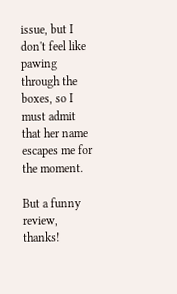issue, but I don't feel like pawing through the boxes, so I must admit that her name escapes me for the moment.

But a funny review, thanks!